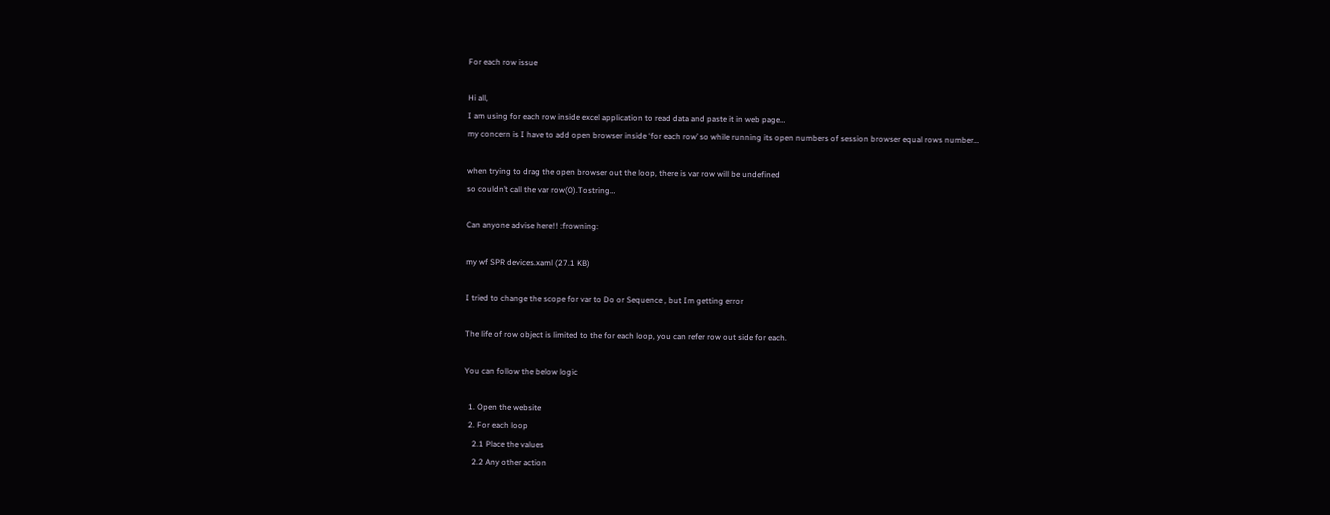For each row issue

Hi all,
I am using for each row inside excel application to read data and paste it in web page…
my concern is I have to add open browser inside ‘for each row’ so while running its open numbers of session browser equal rows number…

when trying to drag the open browser out the loop, there is var row will be undefined
so couldn’t call the var row(0).Tostring…

Can anyone advise here!! :frowning:

my wf SPR devices.xaml (27.1 KB)

I tried to change the scope for var to Do or Sequence , but Im getting error

The life of row object is limited to the for each loop, you can refer row out side for each.

You can follow the below logic

  1. Open the website
  2. For each loop
    2.1 Place the values
    2.2 Any other action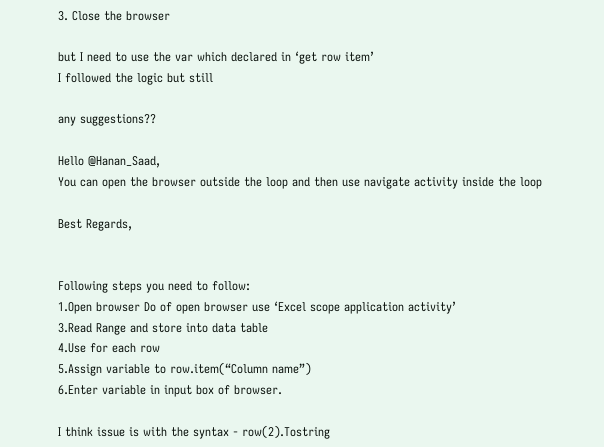3. Close the browser

but I need to use the var which declared in ‘get row item’
I followed the logic but still

any suggestions??

Hello @Hanan_Saad,
You can open the browser outside the loop and then use navigate activity inside the loop

Best Regards,


Following steps you need to follow:
1.Open browser Do of open browser use ‘Excel scope application activity’
3.Read Range and store into data table
4.Use for each row
5.Assign variable to row.item(“Column name”)
6.Enter variable in input box of browser.

I think issue is with the syntax - row(2).Tostring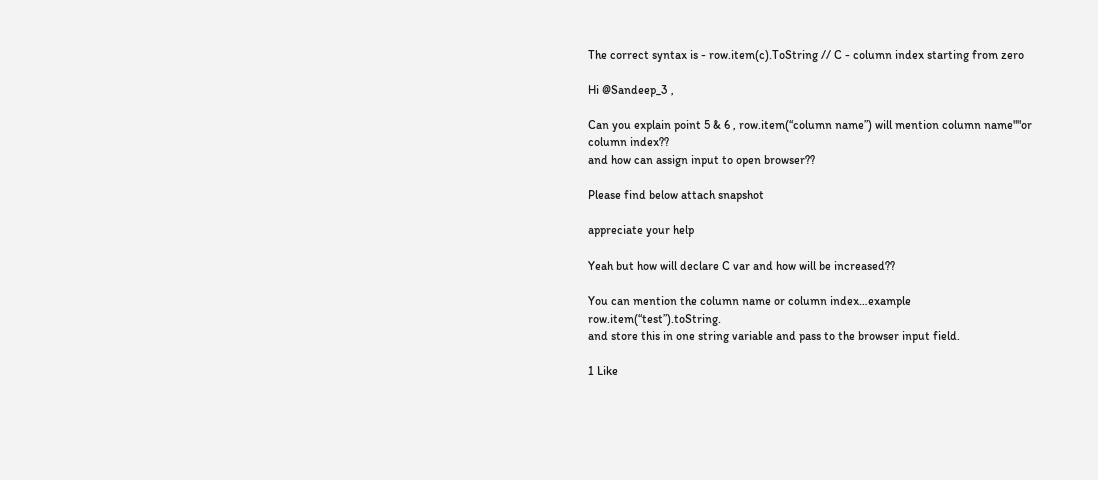The correct syntax is - row.item(c).ToString // C - column index starting from zero

Hi @Sandeep_3 ,

Can you explain point 5 & 6 , row.item(“column name”) will mention column name""or column index??
and how can assign input to open browser??

Please find below attach snapshot

appreciate your help

Yeah but how will declare C var and how will be increased??

You can mention the column name or column index…example row.item(“test”).toString.
and store this in one string variable and pass to the browser input field.

1 Like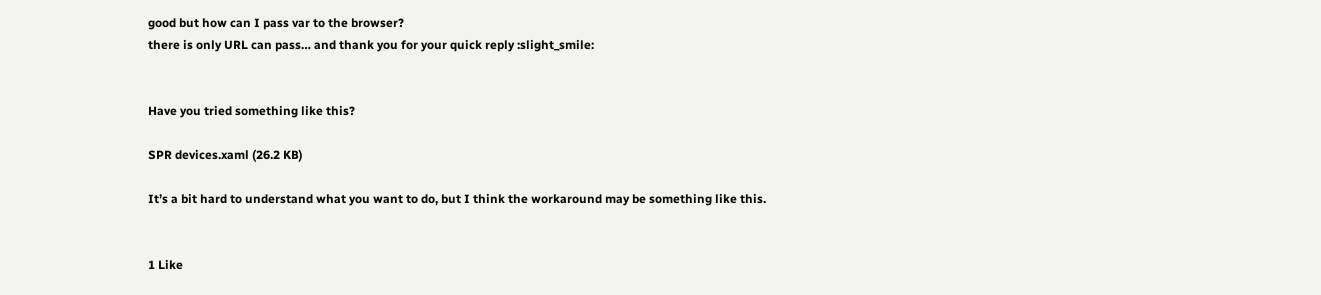good but how can I pass var to the browser?
there is only URL can pass… and thank you for your quick reply :slight_smile:


Have you tried something like this?

SPR devices.xaml (26.2 KB)

It’s a bit hard to understand what you want to do, but I think the workaround may be something like this.


1 Like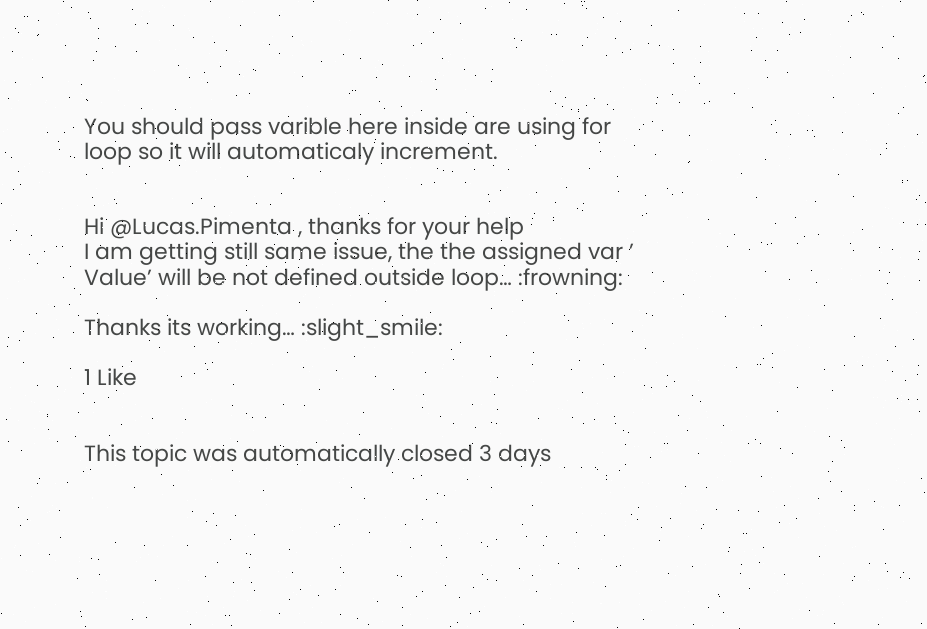You should pass varible here inside are using for loop so it will automaticaly increment.


Hi @Lucas.Pimenta , thanks for your help
I am getting still same issue, the the assigned var ’ Value’ will be not defined outside loop… :frowning:

Thanks its working… :slight_smile:

1 Like


This topic was automatically closed 3 days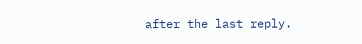after the last reply.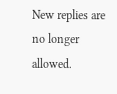New replies are no longer allowed.